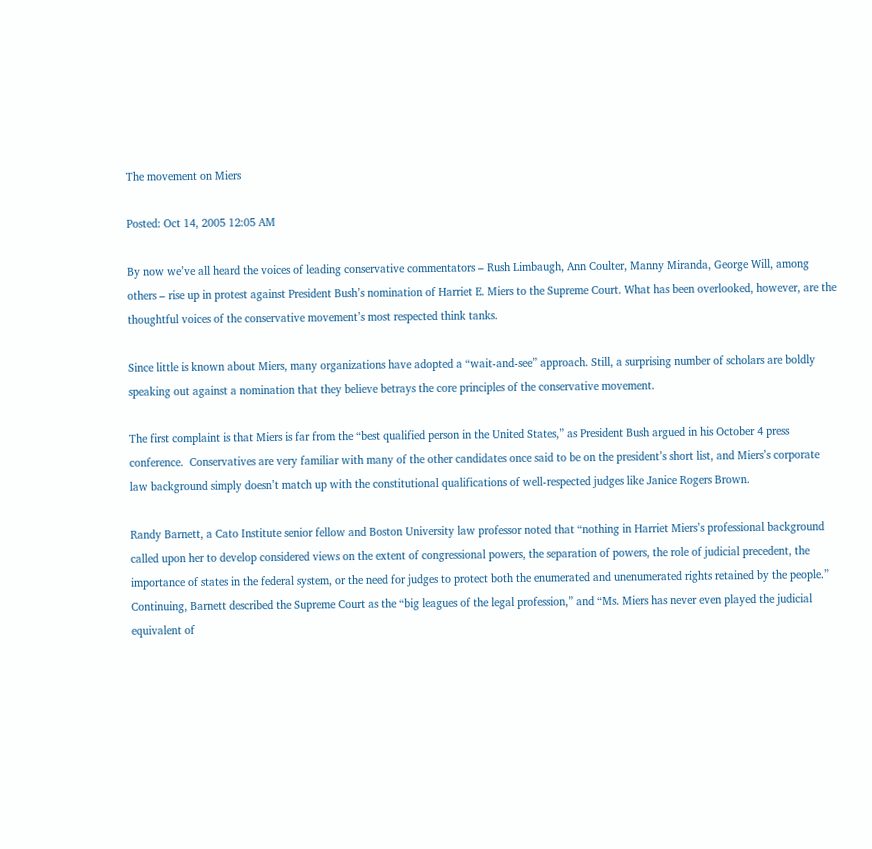The movement on Miers

Posted: Oct 14, 2005 12:05 AM

By now we’ve all heard the voices of leading conservative commentators – Rush Limbaugh, Ann Coulter, Manny Miranda, George Will, among others – rise up in protest against President Bush’s nomination of Harriet E. Miers to the Supreme Court. What has been overlooked, however, are the thoughtful voices of the conservative movement’s most respected think tanks.

Since little is known about Miers, many organizations have adopted a “wait-and-see” approach. Still, a surprising number of scholars are boldly speaking out against a nomination that they believe betrays the core principles of the conservative movement.

The first complaint is that Miers is far from the “best qualified person in the United States,” as President Bush argued in his October 4 press conference.  Conservatives are very familiar with many of the other candidates once said to be on the president’s short list, and Miers’s corporate law background simply doesn’t match up with the constitutional qualifications of well-respected judges like Janice Rogers Brown.

Randy Barnett, a Cato Institute senior fellow and Boston University law professor noted that “nothing in Harriet Miers’s professional background called upon her to develop considered views on the extent of congressional powers, the separation of powers, the role of judicial precedent, the importance of states in the federal system, or the need for judges to protect both the enumerated and unenumerated rights retained by the people.”
Continuing, Barnett described the Supreme Court as the “big leagues of the legal profession,” and “Ms. Miers has never even played the judicial equivalent of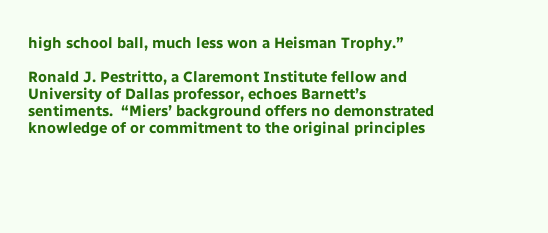high school ball, much less won a Heisman Trophy.”

Ronald J. Pestritto, a Claremont Institute fellow and University of Dallas professor, echoes Barnett’s sentiments.  “Miers’ background offers no demonstrated knowledge of or commitment to the original principles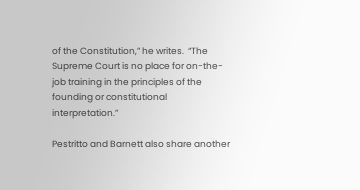of the Constitution,” he writes.  “The Supreme Court is no place for on-the-job training in the principles of the founding or constitutional interpretation.”

Pestritto and Barnett also share another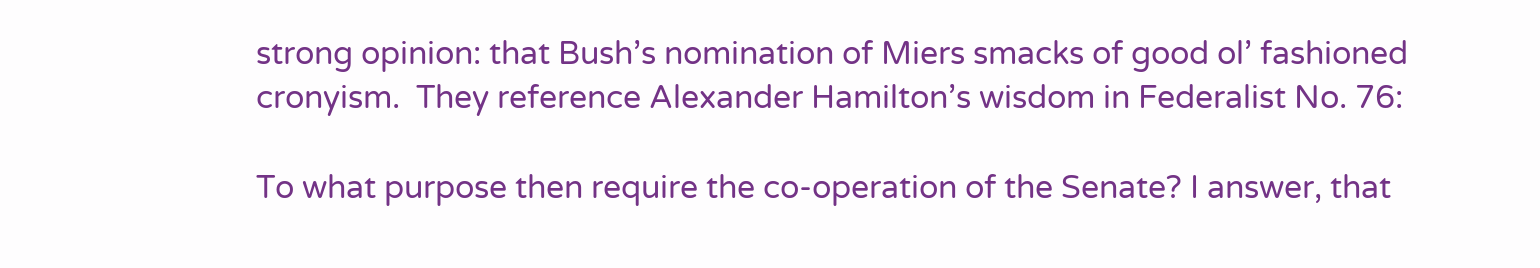strong opinion: that Bush’s nomination of Miers smacks of good ol’ fashioned cronyism.  They reference Alexander Hamilton’s wisdom in Federalist No. 76:

To what purpose then require the co-operation of the Senate? I answer, that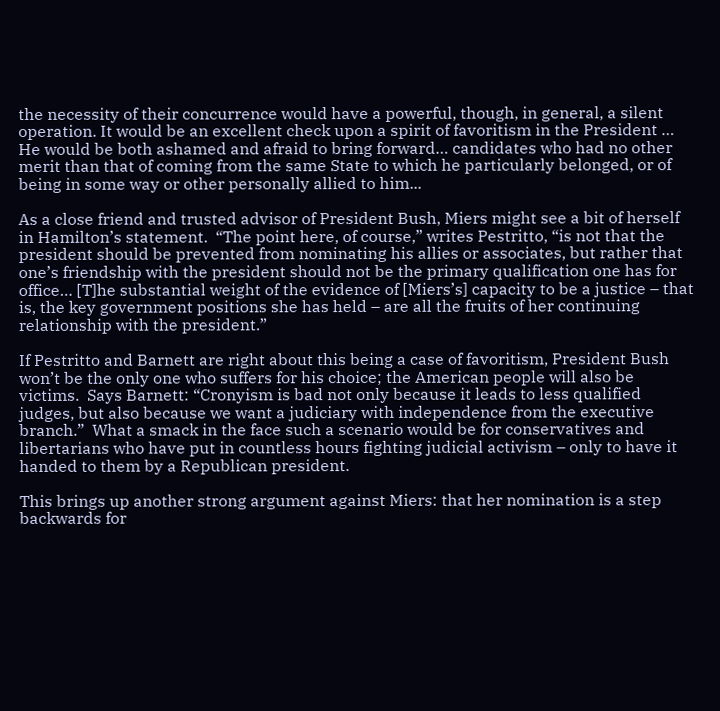the necessity of their concurrence would have a powerful, though, in general, a silent operation. It would be an excellent check upon a spirit of favoritism in the President … He would be both ashamed and afraid to bring forward… candidates who had no other merit than that of coming from the same State to which he particularly belonged, or of being in some way or other personally allied to him...

As a close friend and trusted advisor of President Bush, Miers might see a bit of herself in Hamilton’s statement.  “The point here, of course,” writes Pestritto, “is not that the president should be prevented from nominating his allies or associates, but rather that one’s friendship with the president should not be the primary qualification one has for office… [T]he substantial weight of the evidence of [Miers’s] capacity to be a justice – that is, the key government positions she has held – are all the fruits of her continuing relationship with the president.”

If Pestritto and Barnett are right about this being a case of favoritism, President Bush won’t be the only one who suffers for his choice; the American people will also be victims.  Says Barnett: “Cronyism is bad not only because it leads to less qualified judges, but also because we want a judiciary with independence from the executive branch.”  What a smack in the face such a scenario would be for conservatives and libertarians who have put in countless hours fighting judicial activism – only to have it handed to them by a Republican president.

This brings up another strong argument against Miers: that her nomination is a step backwards for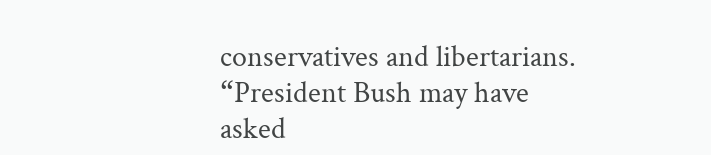conservatives and libertarians.  “President Bush may have asked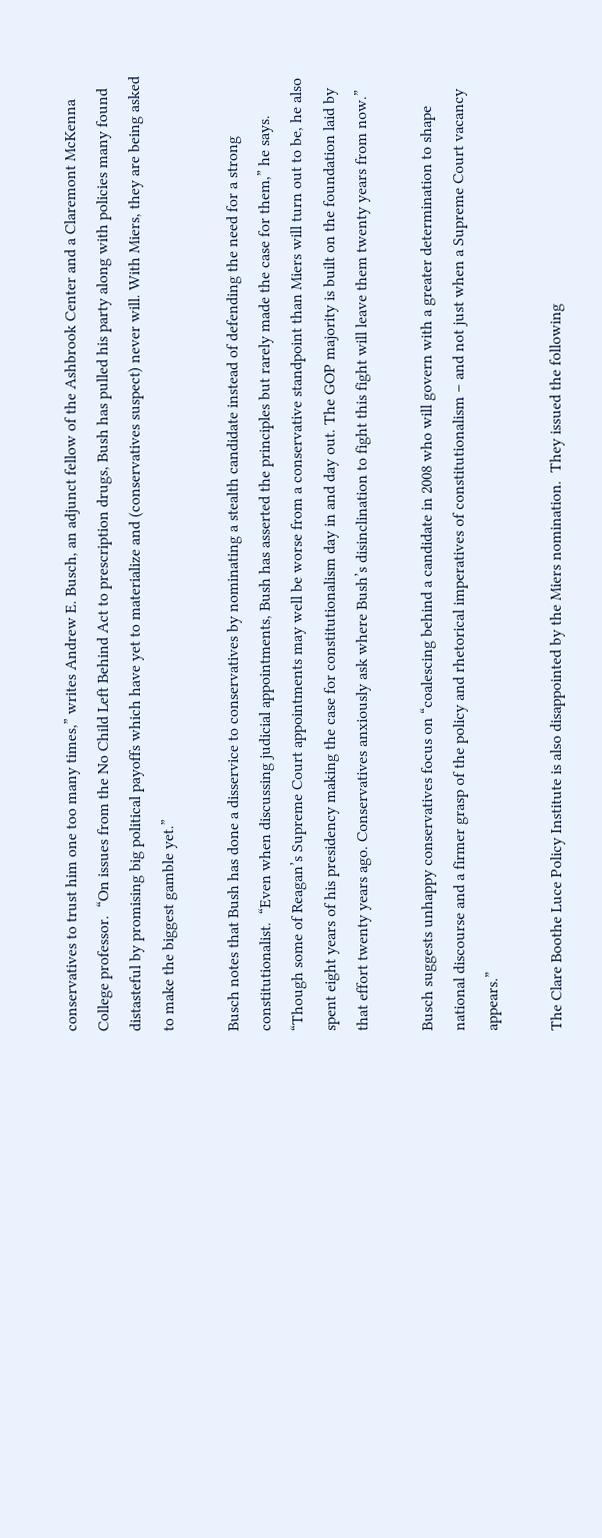conservatives to trust him one too many times,” writes Andrew E. Busch, an adjunct fellow of the Ashbrook Center and a Claremont McKenna College professor.  “On issues from the No Child Left Behind Act to prescription drugs, Bush has pulled his party along with policies many found distasteful by promising big political payoffs which have yet to materialize and (conservatives suspect) never will. With Miers, they are being asked to make the biggest gamble yet.”

Busch notes that Bush has done a disservice to conservatives by nominating a stealth candidate instead of defending the need for a strong constitutionalist.  “Even when discussing judicial appointments, Bush has asserted the principles but rarely made the case for them,” he says. “Though some of Reagan’s Supreme Court appointments may well be worse from a conservative standpoint than Miers will turn out to be, he also spent eight years of his presidency making the case for constitutionalism day in and day out. The GOP majority is built on the foundation laid by that effort twenty years ago. Conservatives anxiously ask where Bush’s disinclination to fight this fight will leave them twenty years from now.”

Busch suggests unhappy conservatives focus on “coalescing behind a candidate in 2008 who will govern with a greater determination to shape national discourse and a firmer grasp of the policy and rhetorical imperatives of constitutionalism – and not just when a Supreme Court vacancy appears.”

The Clare Boothe Luce Policy Institute is also disappointed by the Miers nomination.  They issued the following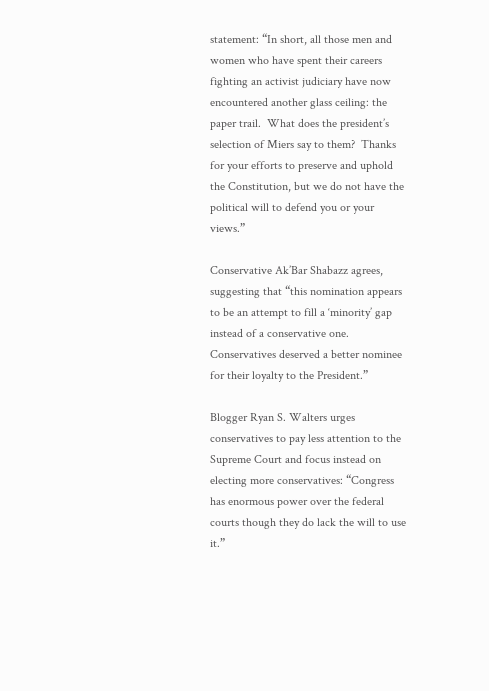statement: “In short, all those men and women who have spent their careers fighting an activist judiciary have now encountered another glass ceiling: the paper trail.  What does the president’s selection of Miers say to them?  Thanks for your efforts to preserve and uphold the Constitution, but we do not have the political will to defend you or your views.”

Conservative Ak’Bar Shabazz agrees, suggesting that “this nomination appears to be an attempt to fill a ‘minority’ gap instead of a conservative one.  Conservatives deserved a better nominee for their loyalty to the President.”

Blogger Ryan S. Walters urges conservatives to pay less attention to the Supreme Court and focus instead on electing more conservatives: “Congress has enormous power over the federal courts though they do lack the will to use it.”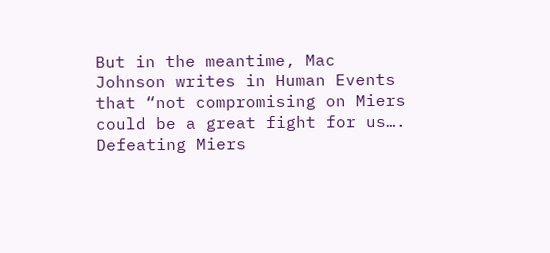But in the meantime, Mac Johnson writes in Human Events that “not compromising on Miers could be a great fight for us…. Defeating Miers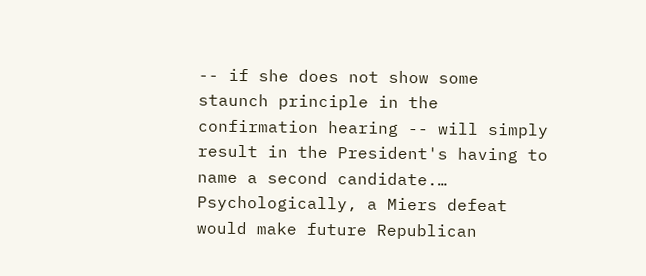-- if she does not show some staunch principle in the confirmation hearing -- will simply result in the President's having to name a second candidate.… Psychologically, a Miers defeat would make future Republican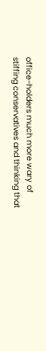office-holders much more wary of stiffing conservatives and thinking that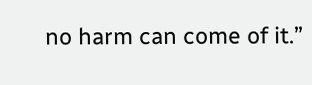no harm can come of it.”